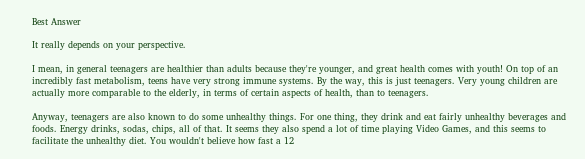Best Answer

It really depends on your perspective.

I mean, in general teenagers are healthier than adults because they're younger, and great health comes with youth! On top of an incredibly fast metabolism, teens have very strong immune systems. By the way, this is just teenagers. Very young children are actually more comparable to the elderly, in terms of certain aspects of health, than to teenagers.

Anyway, teenagers are also known to do some unhealthy things. For one thing, they drink and eat fairly unhealthy beverages and foods. Energy drinks, sodas, chips, all of that. It seems they also spend a lot of time playing Video Games, and this seems to facilitate the unhealthy diet. You wouldn't believe how fast a 12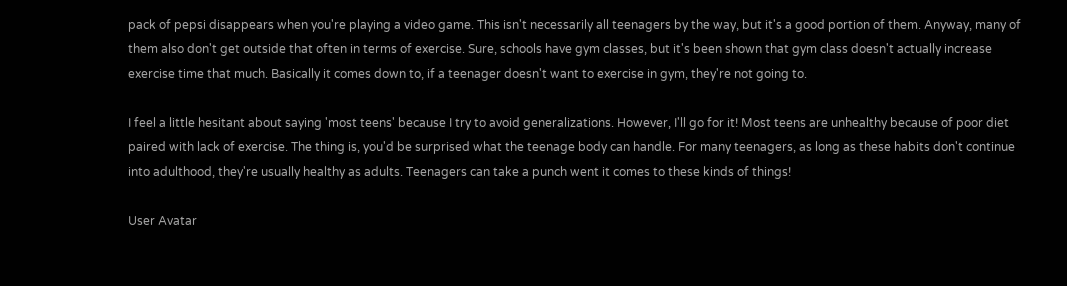pack of pepsi disappears when you're playing a video game. This isn't necessarily all teenagers by the way, but it's a good portion of them. Anyway, many of them also don't get outside that often in terms of exercise. Sure, schools have gym classes, but it's been shown that gym class doesn't actually increase exercise time that much. Basically it comes down to, if a teenager doesn't want to exercise in gym, they're not going to.

I feel a little hesitant about saying 'most teens' because I try to avoid generalizations. However, I'll go for it! Most teens are unhealthy because of poor diet paired with lack of exercise. The thing is, you'd be surprised what the teenage body can handle. For many teenagers, as long as these habits don't continue into adulthood, they're usually healthy as adults. Teenagers can take a punch went it comes to these kinds of things!

User Avatar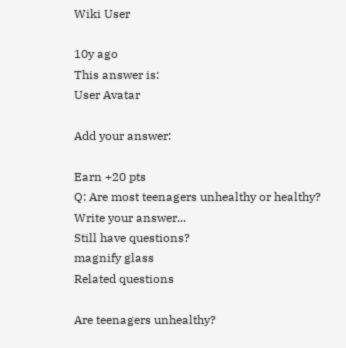Wiki User

10y ago
This answer is:
User Avatar

Add your answer:

Earn +20 pts
Q: Are most teenagers unhealthy or healthy?
Write your answer...
Still have questions?
magnify glass
Related questions

Are teenagers unhealthy?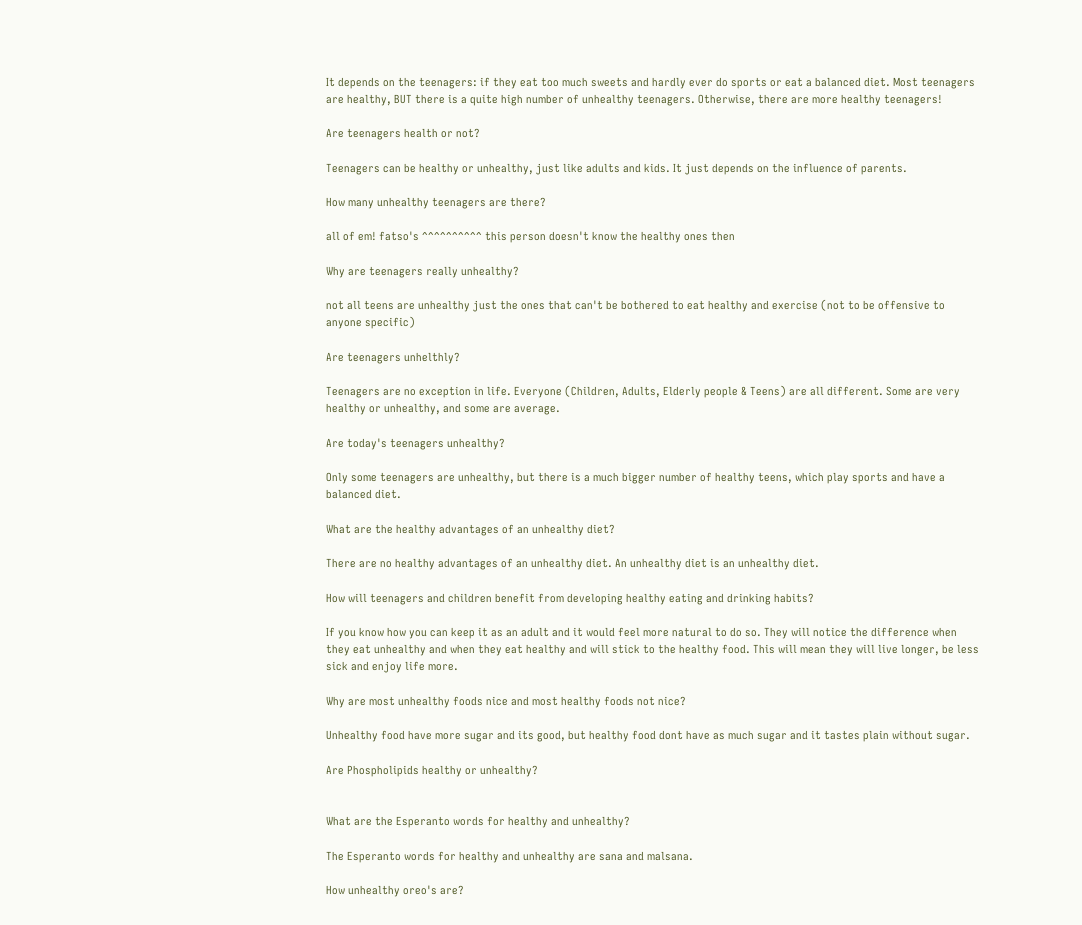It depends on the teenagers: if they eat too much sweets and hardly ever do sports or eat a balanced diet. Most teenagers are healthy, BUT there is a quite high number of unhealthy teenagers. Otherwise, there are more healthy teenagers!

Are teenagers health or not?

Teenagers can be healthy or unhealthy, just like adults and kids. It just depends on the influence of parents.

How many unhealthy teenagers are there?

all of em! fatso's ^^^^^^^^^^ this person doesn't know the healthy ones then

Why are teenagers really unhealthy?

not all teens are unhealthy just the ones that can't be bothered to eat healthy and exercise (not to be offensive to anyone specific)

Are teenagers unhelthly?

Teenagers are no exception in life. Everyone (Children, Adults, Elderly people & Teens) are all different. Some are very healthy or unhealthy, and some are average.

Are today's teenagers unhealthy?

Only some teenagers are unhealthy, but there is a much bigger number of healthy teens, which play sports and have a balanced diet.

What are the healthy advantages of an unhealthy diet?

There are no healthy advantages of an unhealthy diet. An unhealthy diet is an unhealthy diet.

How will teenagers and children benefit from developing healthy eating and drinking habits?

If you know how you can keep it as an adult and it would feel more natural to do so. They will notice the difference when they eat unhealthy and when they eat healthy and will stick to the healthy food. This will mean they will live longer, be less sick and enjoy life more.

Why are most unhealthy foods nice and most healthy foods not nice?

Unhealthy food have more sugar and its good, but healthy food dont have as much sugar and it tastes plain without sugar.

Are Phospholipids healthy or unhealthy?


What are the Esperanto words for healthy and unhealthy?

The Esperanto words for healthy and unhealthy are sana and malsana.

How unhealthy oreo's are?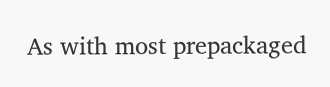As with most prepackaged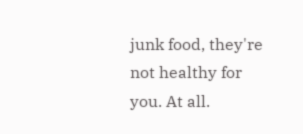junk food, they're not healthy for you. At all.